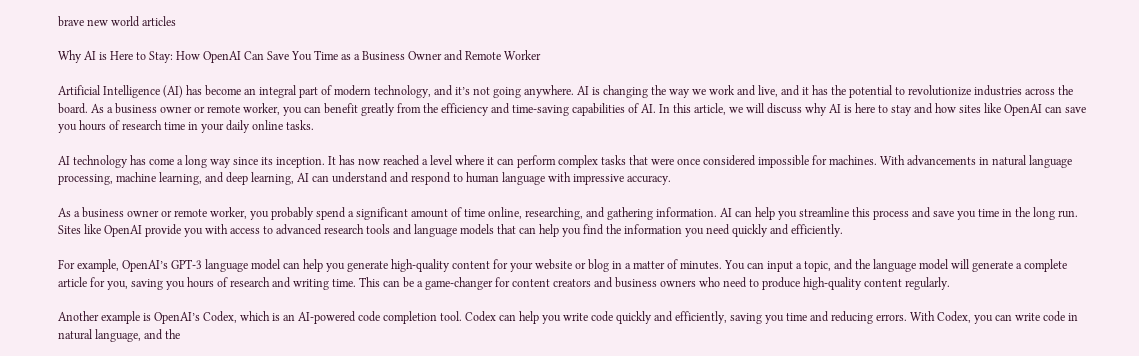brave new world articles

Why AI is Here to Stay: How OpenAI Can Save You Time as a Business Owner and Remote Worker

Artificial Intelligence (AI) has become an integral part of modern technology, and it’s not going anywhere. AI is changing the way we work and live, and it has the potential to revolutionize industries across the board. As a business owner or remote worker, you can benefit greatly from the efficiency and time-saving capabilities of AI. In this article, we will discuss why AI is here to stay and how sites like OpenAI can save you hours of research time in your daily online tasks.

AI technology has come a long way since its inception. It has now reached a level where it can perform complex tasks that were once considered impossible for machines. With advancements in natural language processing, machine learning, and deep learning, AI can understand and respond to human language with impressive accuracy.

As a business owner or remote worker, you probably spend a significant amount of time online, researching, and gathering information. AI can help you streamline this process and save you time in the long run. Sites like OpenAI provide you with access to advanced research tools and language models that can help you find the information you need quickly and efficiently.

For example, OpenAI’s GPT-3 language model can help you generate high-quality content for your website or blog in a matter of minutes. You can input a topic, and the language model will generate a complete article for you, saving you hours of research and writing time. This can be a game-changer for content creators and business owners who need to produce high-quality content regularly.

Another example is OpenAI’s Codex, which is an AI-powered code completion tool. Codex can help you write code quickly and efficiently, saving you time and reducing errors. With Codex, you can write code in natural language, and the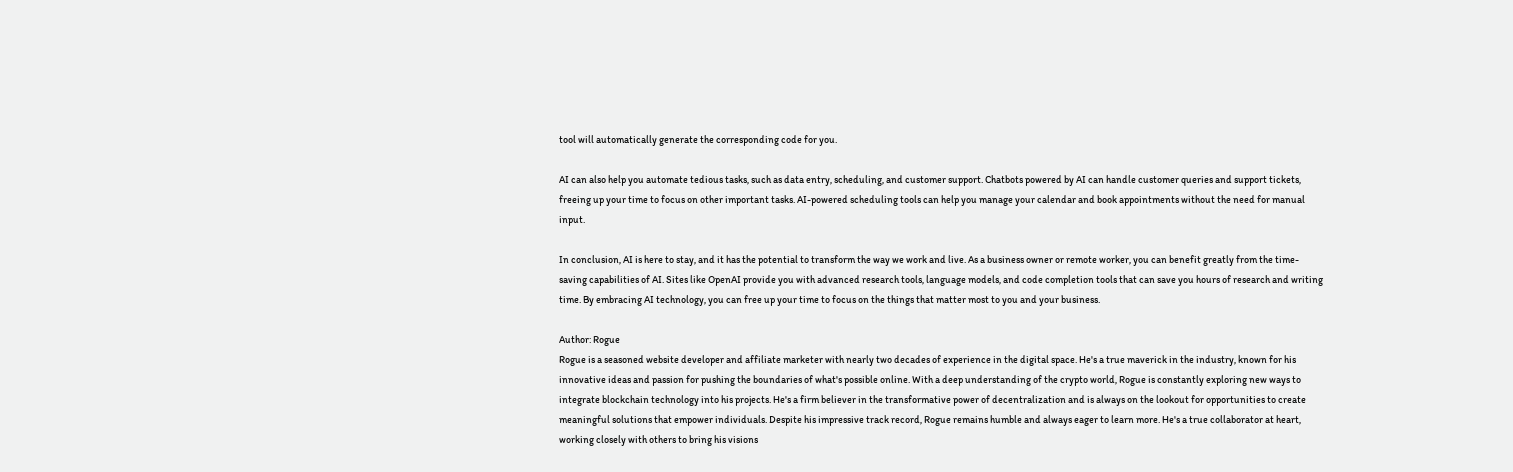tool will automatically generate the corresponding code for you.

AI can also help you automate tedious tasks, such as data entry, scheduling, and customer support. Chatbots powered by AI can handle customer queries and support tickets, freeing up your time to focus on other important tasks. AI-powered scheduling tools can help you manage your calendar and book appointments without the need for manual input.

In conclusion, AI is here to stay, and it has the potential to transform the way we work and live. As a business owner or remote worker, you can benefit greatly from the time-saving capabilities of AI. Sites like OpenAI provide you with advanced research tools, language models, and code completion tools that can save you hours of research and writing time. By embracing AI technology, you can free up your time to focus on the things that matter most to you and your business.

Author: Rogue
Rogue is a seasoned website developer and affiliate marketer with nearly two decades of experience in the digital space. He's a true maverick in the industry, known for his innovative ideas and passion for pushing the boundaries of what's possible online. With a deep understanding of the crypto world, Rogue is constantly exploring new ways to integrate blockchain technology into his projects. He's a firm believer in the transformative power of decentralization and is always on the lookout for opportunities to create meaningful solutions that empower individuals. Despite his impressive track record, Rogue remains humble and always eager to learn more. He's a true collaborator at heart, working closely with others to bring his visions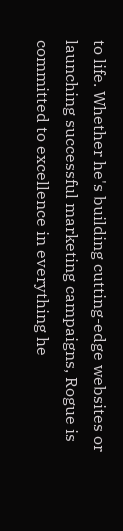to life. Whether he's building cutting-edge websites or launching successful marketing campaigns, Rogue is committed to excellence in everything he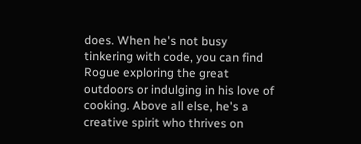does. When he's not busy tinkering with code, you can find Rogue exploring the great outdoors or indulging in his love of cooking. Above all else, he's a creative spirit who thrives on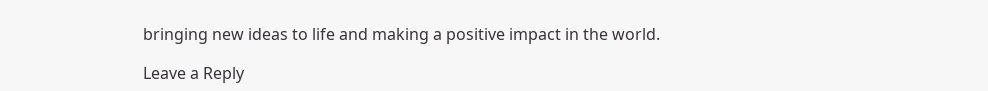bringing new ideas to life and making a positive impact in the world.

Leave a Reply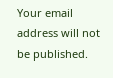Your email address will not be published.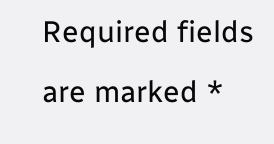Required fields are marked *